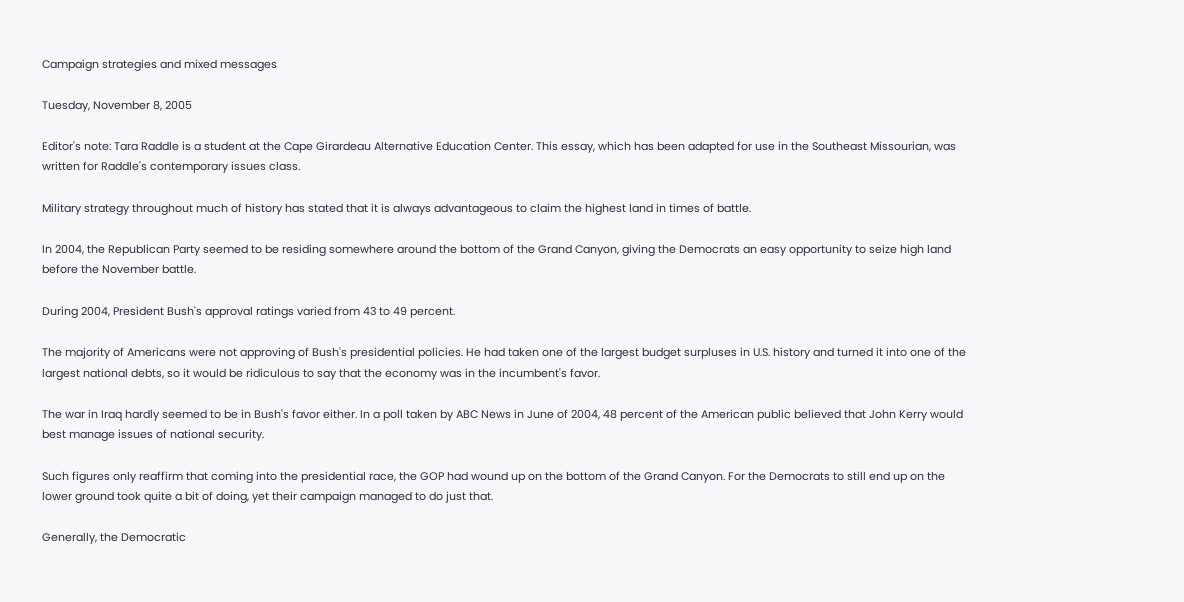Campaign strategies and mixed messages

Tuesday, November 8, 2005

Editor's note: Tara Raddle is a student at the Cape Girardeau Alternative Education Center. This essay, which has been adapted for use in the Southeast Missourian, was written for Raddle's contemporary issues class.

Military strategy throughout much of history has stated that it is always advantageous to claim the highest land in times of battle.

In 2004, the Republican Party seemed to be residing somewhere around the bottom of the Grand Canyon, giving the Democrats an easy opportunity to seize high land before the November battle.

During 2004, President Bush's approval ratings varied from 43 to 49 percent.

The majority of Americans were not approving of Bush's presidential policies. He had taken one of the largest budget surpluses in U.S. history and turned it into one of the largest national debts, so it would be ridiculous to say that the economy was in the incumbent's favor.

The war in Iraq hardly seemed to be in Bush's favor either. In a poll taken by ABC News in June of 2004, 48 percent of the American public believed that John Kerry would best manage issues of national security.

Such figures only reaffirm that coming into the presidential race, the GOP had wound up on the bottom of the Grand Canyon. For the Democrats to still end up on the lower ground took quite a bit of doing, yet their campaign managed to do just that.

Generally, the Democratic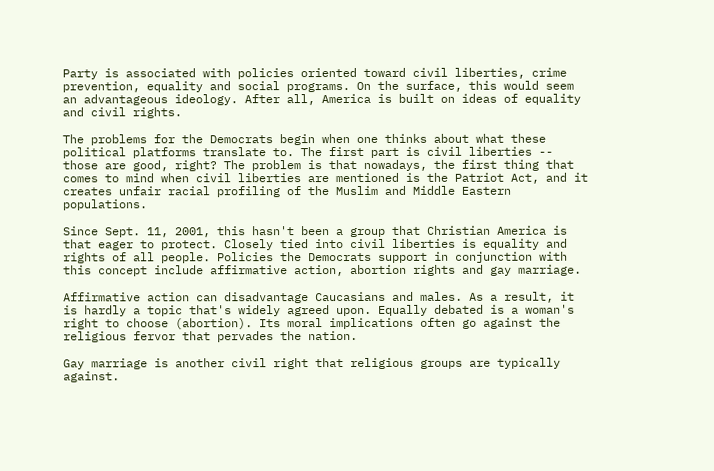Party is associated with policies oriented toward civil liberties, crime prevention, equality and social programs. On the surface, this would seem an advantageous ideology. After all, America is built on ideas of equality and civil rights.

The problems for the Democrats begin when one thinks about what these political platforms translate to. The first part is civil liberties -- those are good, right? The problem is that nowadays, the first thing that comes to mind when civil liberties are mentioned is the Patriot Act, and it creates unfair racial profiling of the Muslim and Middle Eastern populations.

Since Sept. 11, 2001, this hasn't been a group that Christian America is that eager to protect. Closely tied into civil liberties is equality and rights of all people. Policies the Democrats support in conjunction with this concept include affirmative action, abortion rights and gay marriage.

Affirmative action can disadvantage Caucasians and males. As a result, it is hardly a topic that's widely agreed upon. Equally debated is a woman's right to choose (abortion). Its moral implications often go against the religious fervor that pervades the nation.

Gay marriage is another civil right that religious groups are typically against.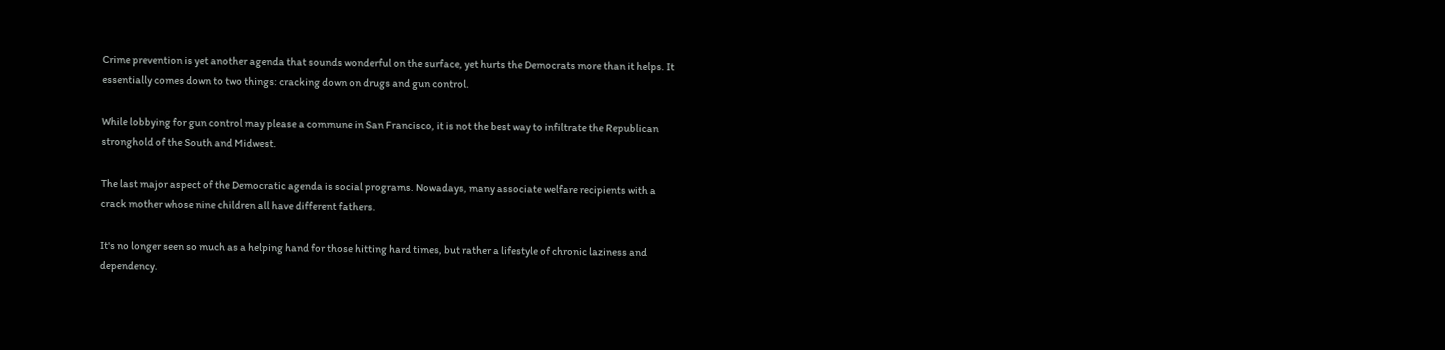Crime prevention is yet another agenda that sounds wonderful on the surface, yet hurts the Democrats more than it helps. It essentially comes down to two things: cracking down on drugs and gun control.

While lobbying for gun control may please a commune in San Francisco, it is not the best way to infiltrate the Republican stronghold of the South and Midwest.

The last major aspect of the Democratic agenda is social programs. Nowadays, many associate welfare recipients with a crack mother whose nine children all have different fathers.

It's no longer seen so much as a helping hand for those hitting hard times, but rather a lifestyle of chronic laziness and dependency.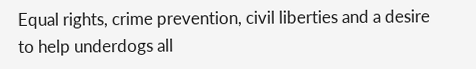Equal rights, crime prevention, civil liberties and a desire to help underdogs all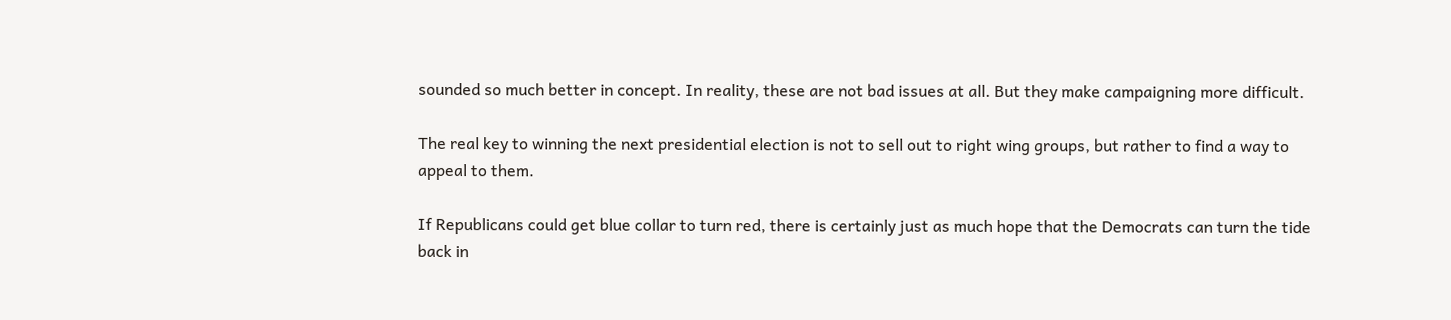sounded so much better in concept. In reality, these are not bad issues at all. But they make campaigning more difficult.

The real key to winning the next presidential election is not to sell out to right wing groups, but rather to find a way to appeal to them.

If Republicans could get blue collar to turn red, there is certainly just as much hope that the Democrats can turn the tide back in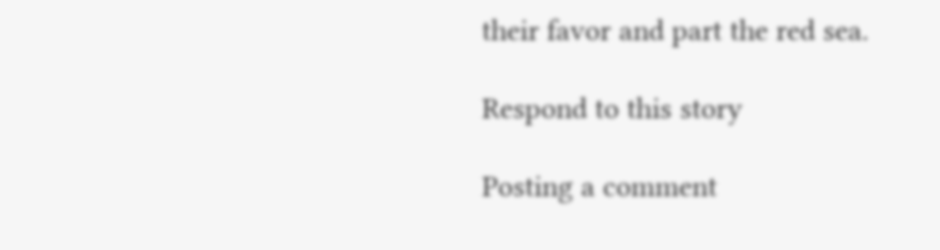their favor and part the red sea.

Respond to this story

Posting a comment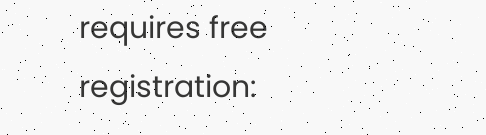requires free registration: